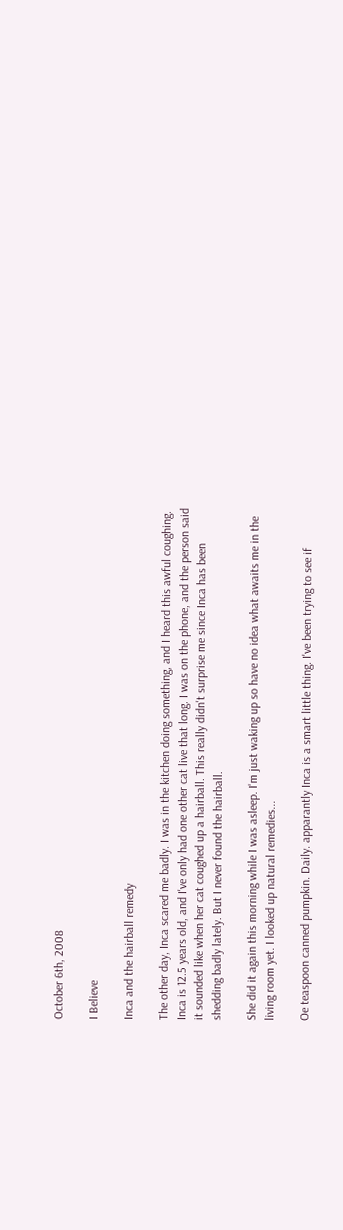October 6th, 2008

I Believe

Inca and the hairball remedy

The other day, Inca scared me badly. I was in the kitchen doing something, and I heard this awful coughing. Inca is 12.5 years old, and I've only had one other cat live that long. I was on the phone, and the person said it sounded like when her cat coughed up a hairball. This really didn't surprise me since Inca has been shedding badly lately. But I never found the hairball.

She did it again this morning while I was asleep. I'm just waking up so have no idea what awaits me in the living room yet. I looked up natural remedies...

Oe teaspoon canned pumpkin. Daily. apparantly Inca is a smart little thing. I've been trying to see if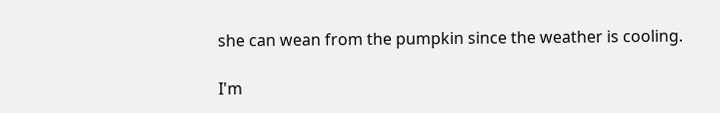she can wean from the pumpkin since the weather is cooling.

I'm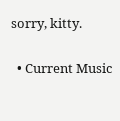sorry, kitty.

  • Current Music